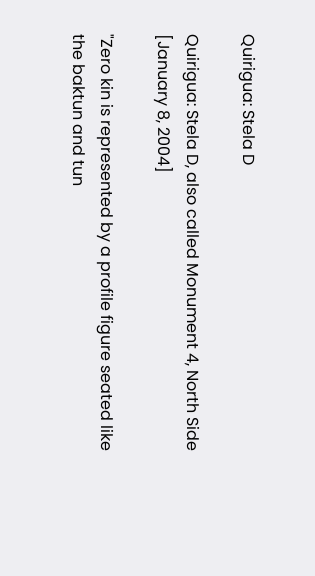Quirigua: Stela D

Quirigua: Stela D, also called Monument 4, North Side [January 8, 2004]

"Zero kin is represented by a profile figure seated like the baktun and tun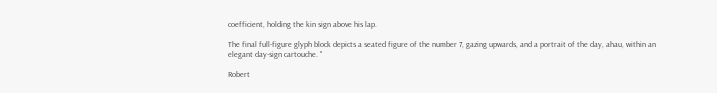coefficient, holding the kin sign above his lap.

The final full-figure glyph block depicts a seated figure of the number 7, gazing upwards, and a portrait of the day, ahau, within an elegant day-sign cartouche. "

Robert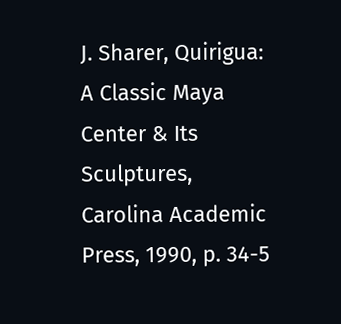J. Sharer, Quirigua: A Classic Maya Center & Its Sculptures, Carolina Academic Press, 1990, p. 34-5